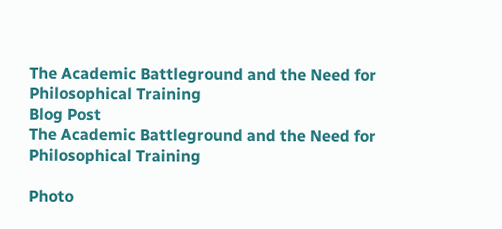The Academic Battleground and the Need for Philosophical Training
Blog Post
The Academic Battleground and the Need for Philosophical Training

Photo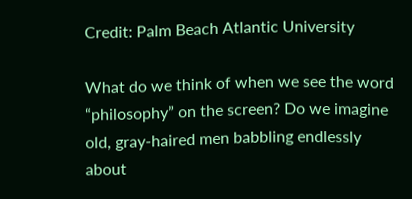Credit: Palm Beach Atlantic University

What do we think of when we see the word “philosophy” on the screen? Do we imagine old, gray-haired men babbling endlessly about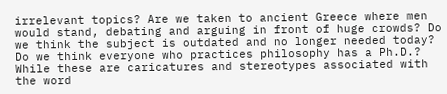irrelevant topics? Are we taken to ancient Greece where men would stand, debating and arguing in front of huge crowds? Do we think the subject is outdated and no longer needed today? Do we think everyone who practices philosophy has a Ph.D.? While these are caricatures and stereotypes associated with the word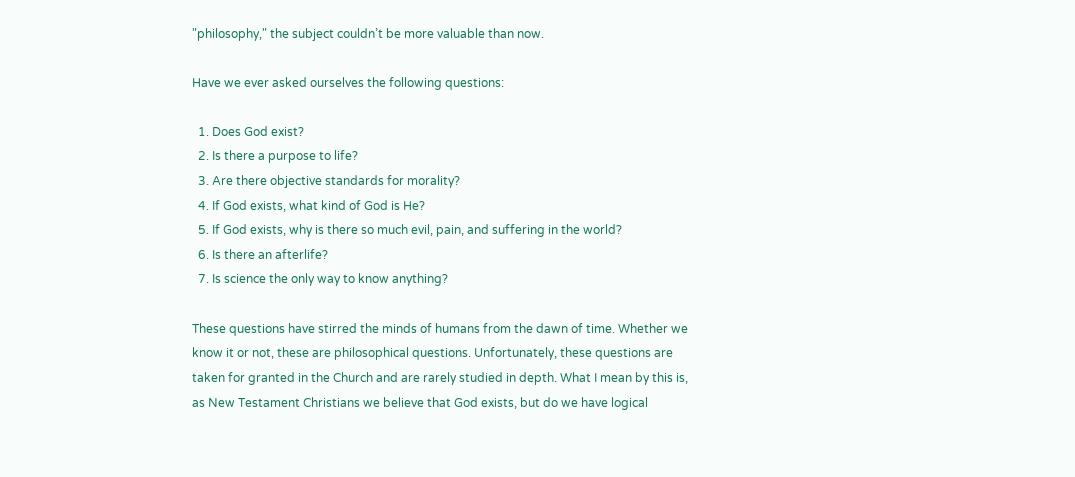"philosophy," the subject couldn’t be more valuable than now.

Have we ever asked ourselves the following questions:

  1. Does God exist?
  2. Is there a purpose to life?
  3. Are there objective standards for morality?
  4. If God exists, what kind of God is He?
  5. If God exists, why is there so much evil, pain, and suffering in the world?
  6. Is there an afterlife?
  7. Is science the only way to know anything?

These questions have stirred the minds of humans from the dawn of time. Whether we know it or not, these are philosophical questions. Unfortunately, these questions are taken for granted in the Church and are rarely studied in depth. What I mean by this is, as New Testament Christians we believe that God exists, but do we have logical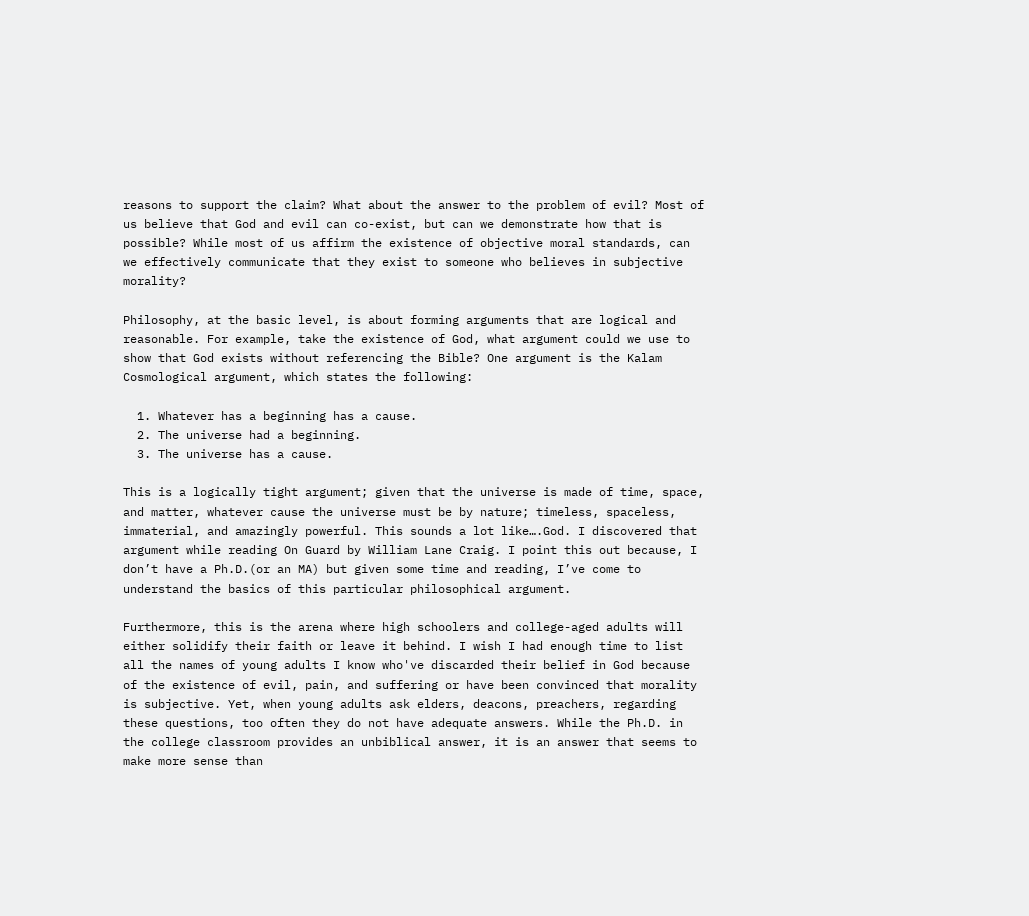reasons to support the claim? What about the answer to the problem of evil? Most of us believe that God and evil can co-exist, but can we demonstrate how that is possible? While most of us affirm the existence of objective moral standards, can we effectively communicate that they exist to someone who believes in subjective morality?

Philosophy, at the basic level, is about forming arguments that are logical and reasonable. For example, take the existence of God, what argument could we use to show that God exists without referencing the Bible? One argument is the Kalam Cosmological argument, which states the following:

  1. Whatever has a beginning has a cause.
  2. The universe had a beginning.
  3. The universe has a cause.

This is a logically tight argument; given that the universe is made of time, space, and matter, whatever cause the universe must be by nature; timeless, spaceless, immaterial, and amazingly powerful. This sounds a lot like….God. I discovered that argument while reading On Guard by William Lane Craig. I point this out because, I don’t have a Ph.D.(or an MA) but given some time and reading, I’ve come to understand the basics of this particular philosophical argument.

Furthermore, this is the arena where high schoolers and college-aged adults will either solidify their faith or leave it behind. I wish I had enough time to list all the names of young adults I know who've discarded their belief in God because of the existence of evil, pain, and suffering or have been convinced that morality is subjective. Yet, when young adults ask elders, deacons, preachers, regarding these questions, too often they do not have adequate answers. While the Ph.D. in the college classroom provides an unbiblical answer, it is an answer that seems to make more sense than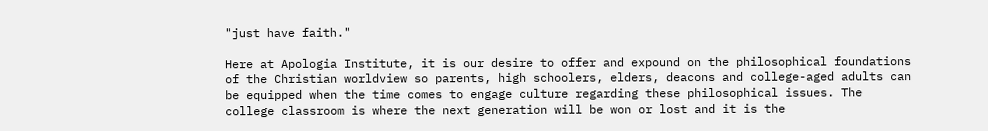"just have faith."

Here at Apologia Institute, it is our desire to offer and expound on the philosophical foundations of the Christian worldview so parents, high schoolers, elders, deacons and college-aged adults can be equipped when the time comes to engage culture regarding these philosophical issues. The college classroom is where the next generation will be won or lost and it is the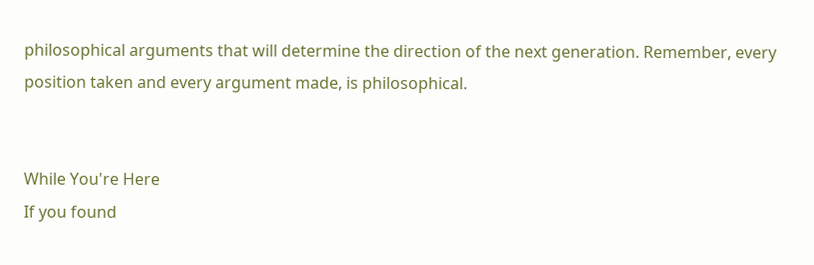philosophical arguments that will determine the direction of the next generation. Remember, every position taken and every argument made, is philosophical.


While You're Here
If you found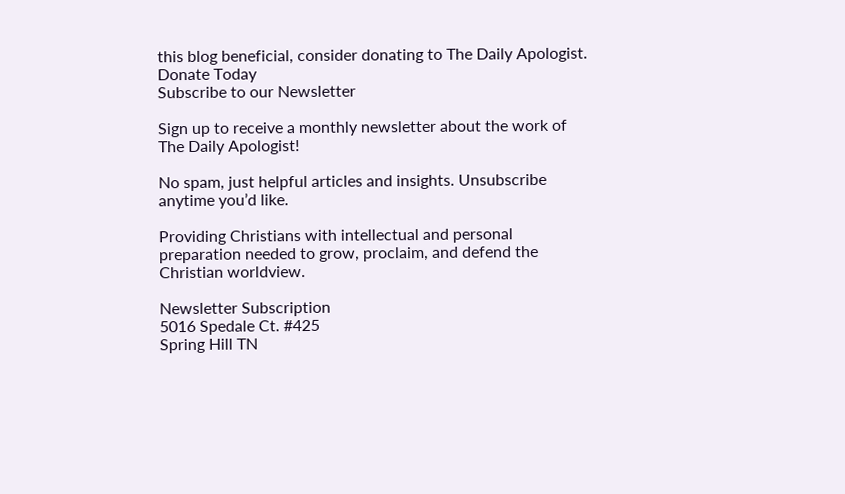this blog beneficial, consider donating to The Daily Apologist.
Donate Today
Subscribe to our Newsletter

Sign up to receive a monthly newsletter about the work of The Daily Apologist!

No spam, just helpful articles and insights. Unsubscribe anytime you’d like.

Providing Christians with intellectual and personal preparation needed to grow, proclaim, and defend the Christian worldview.

Newsletter Subscription
5016 Spedale Ct. #425
Spring Hill TN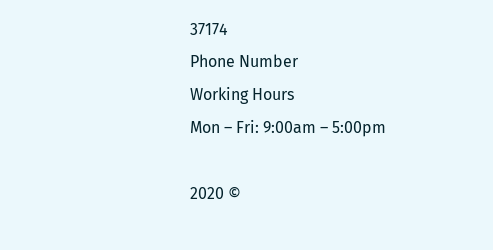37174
Phone Number
Working Hours
Mon – Fri: 9:00am – 5:00pm

2020 ©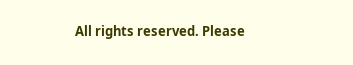All rights reserved. Please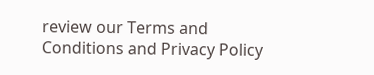review our Terms and Conditions and Privacy Policy